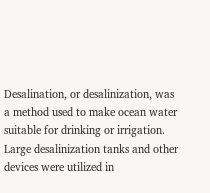Desalination, or desalinization, was a method used to make ocean water suitable for drinking or irrigation. Large desalinization tanks and other devices were utilized in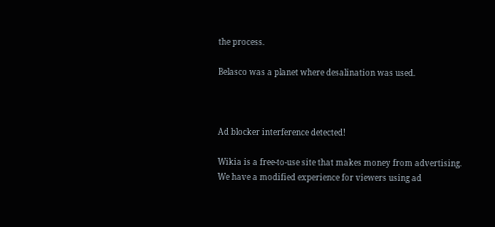the process.

Belasco was a planet where desalination was used.



Ad blocker interference detected!

Wikia is a free-to-use site that makes money from advertising. We have a modified experience for viewers using ad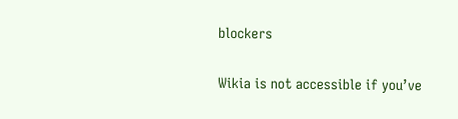blockers

Wikia is not accessible if you’ve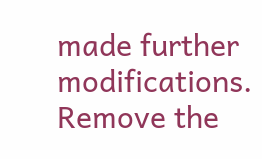made further modifications. Remove the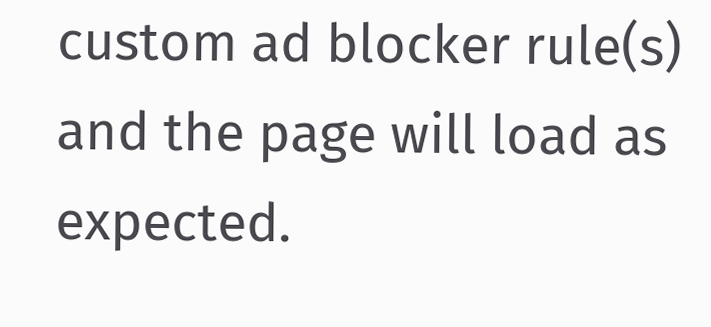custom ad blocker rule(s) and the page will load as expected.